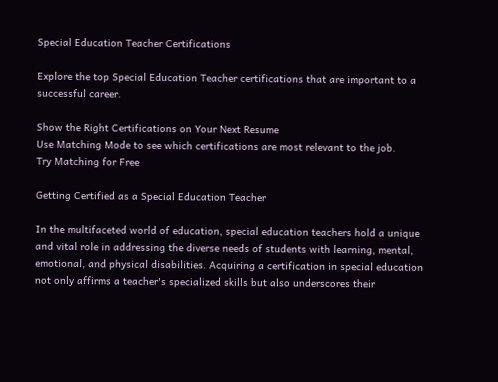Special Education Teacher Certifications

Explore the top Special Education Teacher certifications that are important to a successful career.

Show the Right Certifications on Your Next Resume
Use Matching Mode to see which certifications are most relevant to the job.
Try Matching for Free

Getting Certified as a Special Education Teacher

In the multifaceted world of education, special education teachers hold a unique and vital role in addressing the diverse needs of students with learning, mental, emotional, and physical disabilities. Acquiring a certification in special education not only affirms a teacher's specialized skills but also underscores their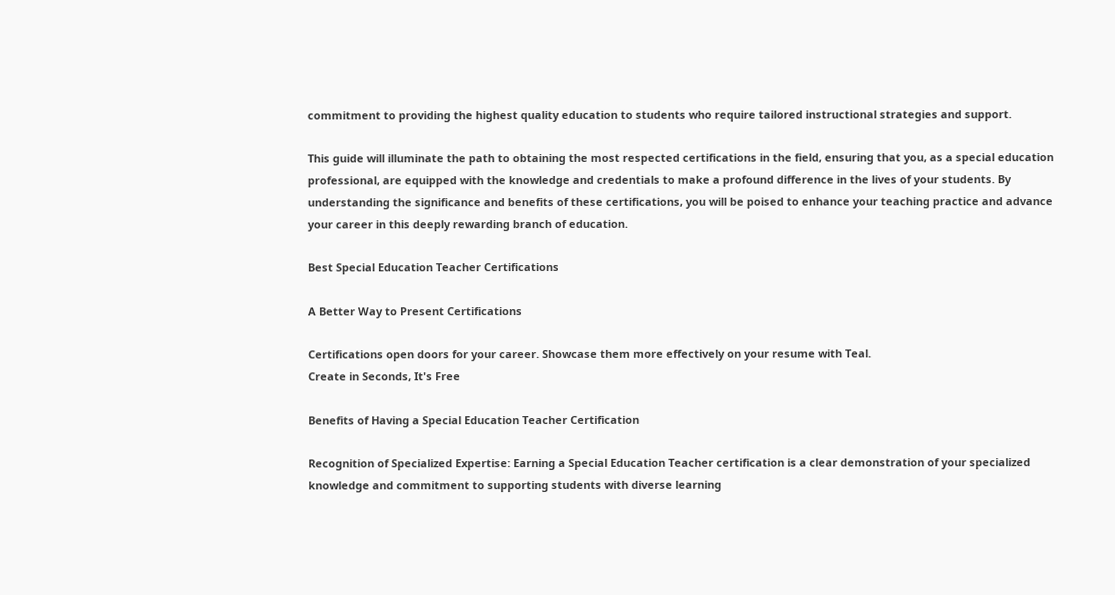commitment to providing the highest quality education to students who require tailored instructional strategies and support.

This guide will illuminate the path to obtaining the most respected certifications in the field, ensuring that you, as a special education professional, are equipped with the knowledge and credentials to make a profound difference in the lives of your students. By understanding the significance and benefits of these certifications, you will be poised to enhance your teaching practice and advance your career in this deeply rewarding branch of education.

Best Special Education Teacher Certifications

A Better Way to Present Certifications

Certifications open doors for your career. Showcase them more effectively on your resume with Teal.
Create in Seconds, It's Free

Benefits of Having a Special Education Teacher Certification

Recognition of Specialized Expertise: Earning a Special Education Teacher certification is a clear demonstration of your specialized knowledge and commitment to supporting students with diverse learning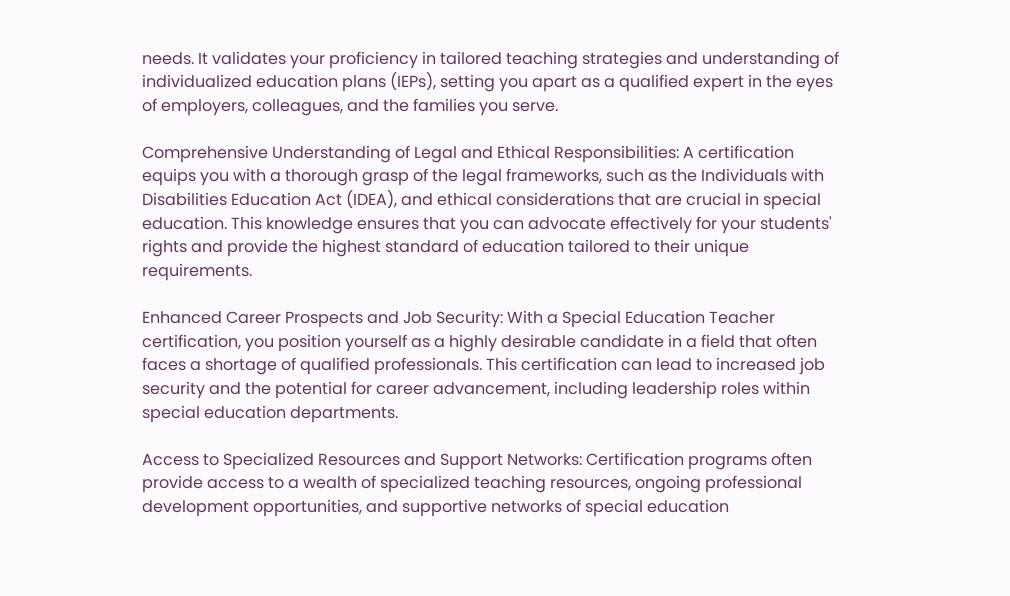needs. It validates your proficiency in tailored teaching strategies and understanding of individualized education plans (IEPs), setting you apart as a qualified expert in the eyes of employers, colleagues, and the families you serve.

Comprehensive Understanding of Legal and Ethical Responsibilities: A certification equips you with a thorough grasp of the legal frameworks, such as the Individuals with Disabilities Education Act (IDEA), and ethical considerations that are crucial in special education. This knowledge ensures that you can advocate effectively for your students' rights and provide the highest standard of education tailored to their unique requirements.

Enhanced Career Prospects and Job Security: With a Special Education Teacher certification, you position yourself as a highly desirable candidate in a field that often faces a shortage of qualified professionals. This certification can lead to increased job security and the potential for career advancement, including leadership roles within special education departments.

Access to Specialized Resources and Support Networks: Certification programs often provide access to a wealth of specialized teaching resources, ongoing professional development opportunities, and supportive networks of special education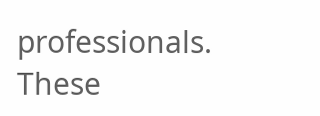professionals. These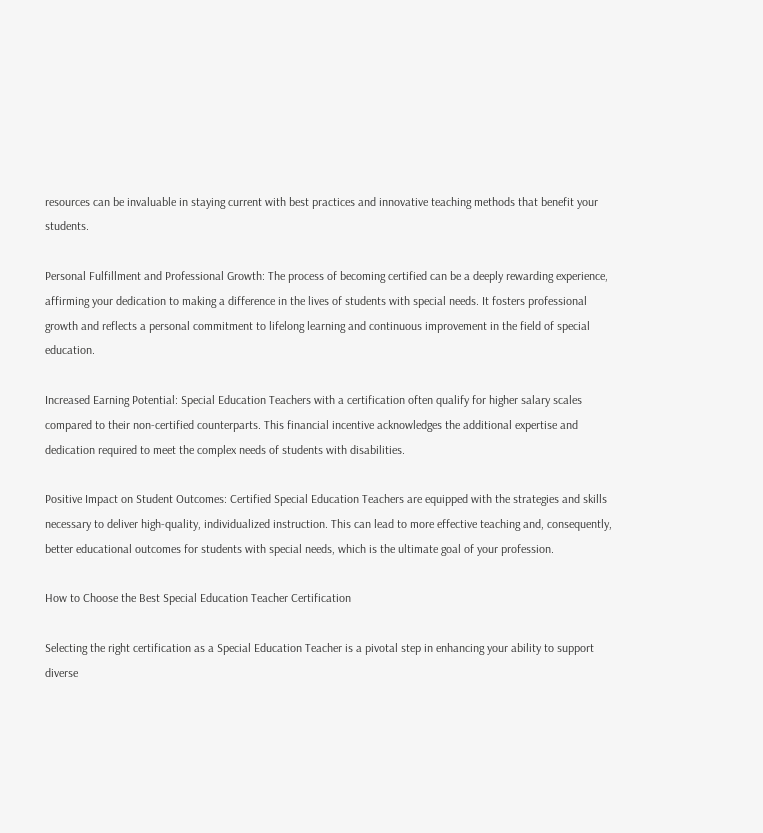resources can be invaluable in staying current with best practices and innovative teaching methods that benefit your students.

Personal Fulfillment and Professional Growth: The process of becoming certified can be a deeply rewarding experience, affirming your dedication to making a difference in the lives of students with special needs. It fosters professional growth and reflects a personal commitment to lifelong learning and continuous improvement in the field of special education.

Increased Earning Potential: Special Education Teachers with a certification often qualify for higher salary scales compared to their non-certified counterparts. This financial incentive acknowledges the additional expertise and dedication required to meet the complex needs of students with disabilities.

Positive Impact on Student Outcomes: Certified Special Education Teachers are equipped with the strategies and skills necessary to deliver high-quality, individualized instruction. This can lead to more effective teaching and, consequently, better educational outcomes for students with special needs, which is the ultimate goal of your profession.

How to Choose the Best Special Education Teacher Certification

Selecting the right certification as a Special Education Teacher is a pivotal step in enhancing your ability to support diverse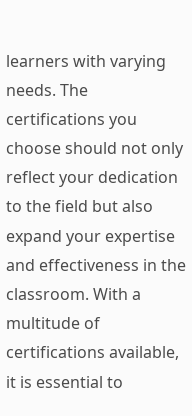learners with varying needs. The certifications you choose should not only reflect your dedication to the field but also expand your expertise and effectiveness in the classroom. With a multitude of certifications available, it is essential to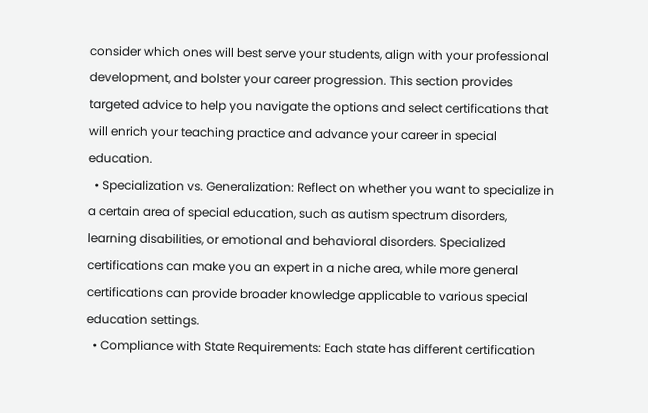consider which ones will best serve your students, align with your professional development, and bolster your career progression. This section provides targeted advice to help you navigate the options and select certifications that will enrich your teaching practice and advance your career in special education.
  • Specialization vs. Generalization: Reflect on whether you want to specialize in a certain area of special education, such as autism spectrum disorders, learning disabilities, or emotional and behavioral disorders. Specialized certifications can make you an expert in a niche area, while more general certifications can provide broader knowledge applicable to various special education settings.
  • Compliance with State Requirements: Each state has different certification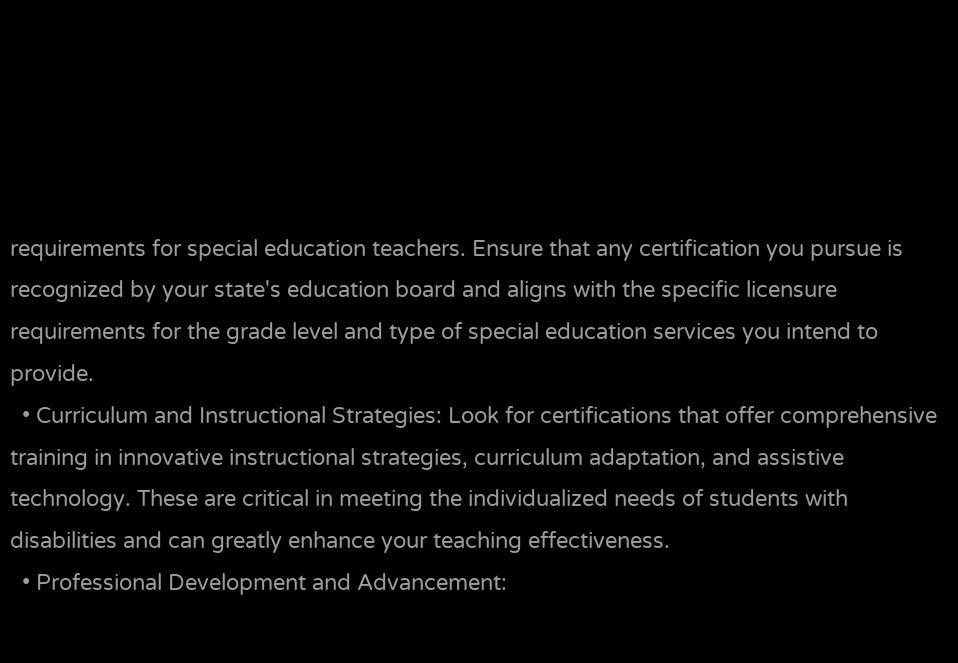requirements for special education teachers. Ensure that any certification you pursue is recognized by your state's education board and aligns with the specific licensure requirements for the grade level and type of special education services you intend to provide.
  • Curriculum and Instructional Strategies: Look for certifications that offer comprehensive training in innovative instructional strategies, curriculum adaptation, and assistive technology. These are critical in meeting the individualized needs of students with disabilities and can greatly enhance your teaching effectiveness.
  • Professional Development and Advancement: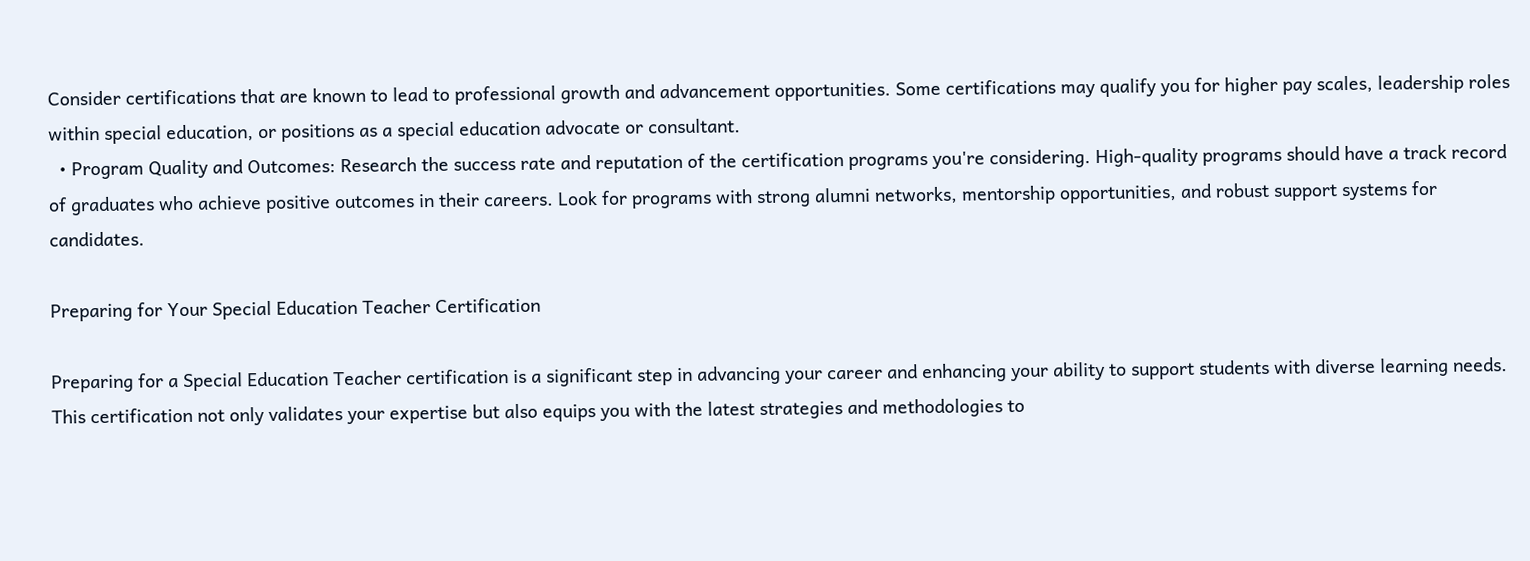Consider certifications that are known to lead to professional growth and advancement opportunities. Some certifications may qualify you for higher pay scales, leadership roles within special education, or positions as a special education advocate or consultant.
  • Program Quality and Outcomes: Research the success rate and reputation of the certification programs you're considering. High-quality programs should have a track record of graduates who achieve positive outcomes in their careers. Look for programs with strong alumni networks, mentorship opportunities, and robust support systems for candidates.

Preparing for Your Special Education Teacher Certification

Preparing for a Special Education Teacher certification is a significant step in advancing your career and enhancing your ability to support students with diverse learning needs. This certification not only validates your expertise but also equips you with the latest strategies and methodologies to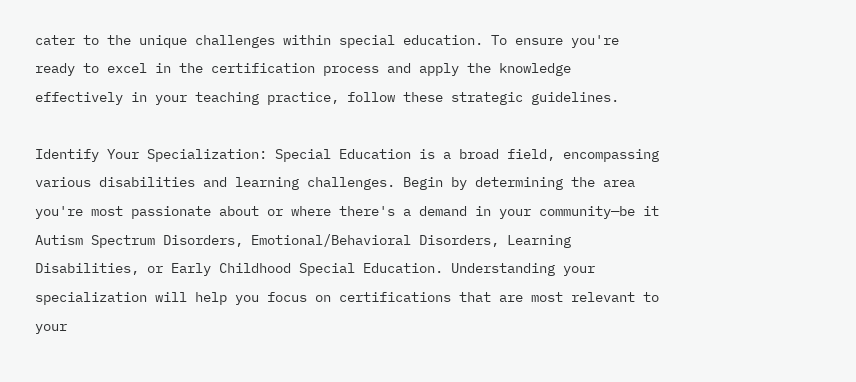cater to the unique challenges within special education. To ensure you're ready to excel in the certification process and apply the knowledge effectively in your teaching practice, follow these strategic guidelines.

Identify Your Specialization: Special Education is a broad field, encompassing various disabilities and learning challenges. Begin by determining the area you're most passionate about or where there's a demand in your community—be it Autism Spectrum Disorders, Emotional/Behavioral Disorders, Learning Disabilities, or Early Childhood Special Education. Understanding your specialization will help you focus on certifications that are most relevant to your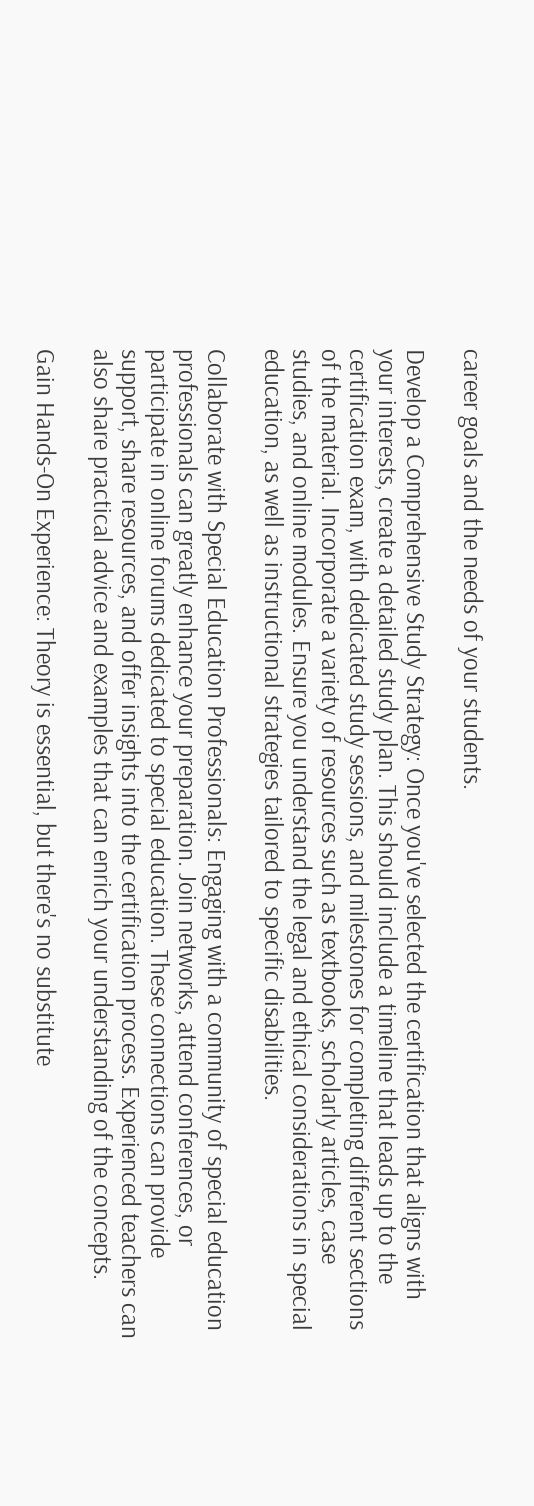career goals and the needs of your students.

Develop a Comprehensive Study Strategy: Once you've selected the certification that aligns with your interests, create a detailed study plan. This should include a timeline that leads up to the certification exam, with dedicated study sessions, and milestones for completing different sections of the material. Incorporate a variety of resources such as textbooks, scholarly articles, case studies, and online modules. Ensure you understand the legal and ethical considerations in special education, as well as instructional strategies tailored to specific disabilities.

Collaborate with Special Education Professionals: Engaging with a community of special education professionals can greatly enhance your preparation. Join networks, attend conferences, or participate in online forums dedicated to special education. These connections can provide support, share resources, and offer insights into the certification process. Experienced teachers can also share practical advice and examples that can enrich your understanding of the concepts.

Gain Hands-On Experience: Theory is essential, but there's no substitute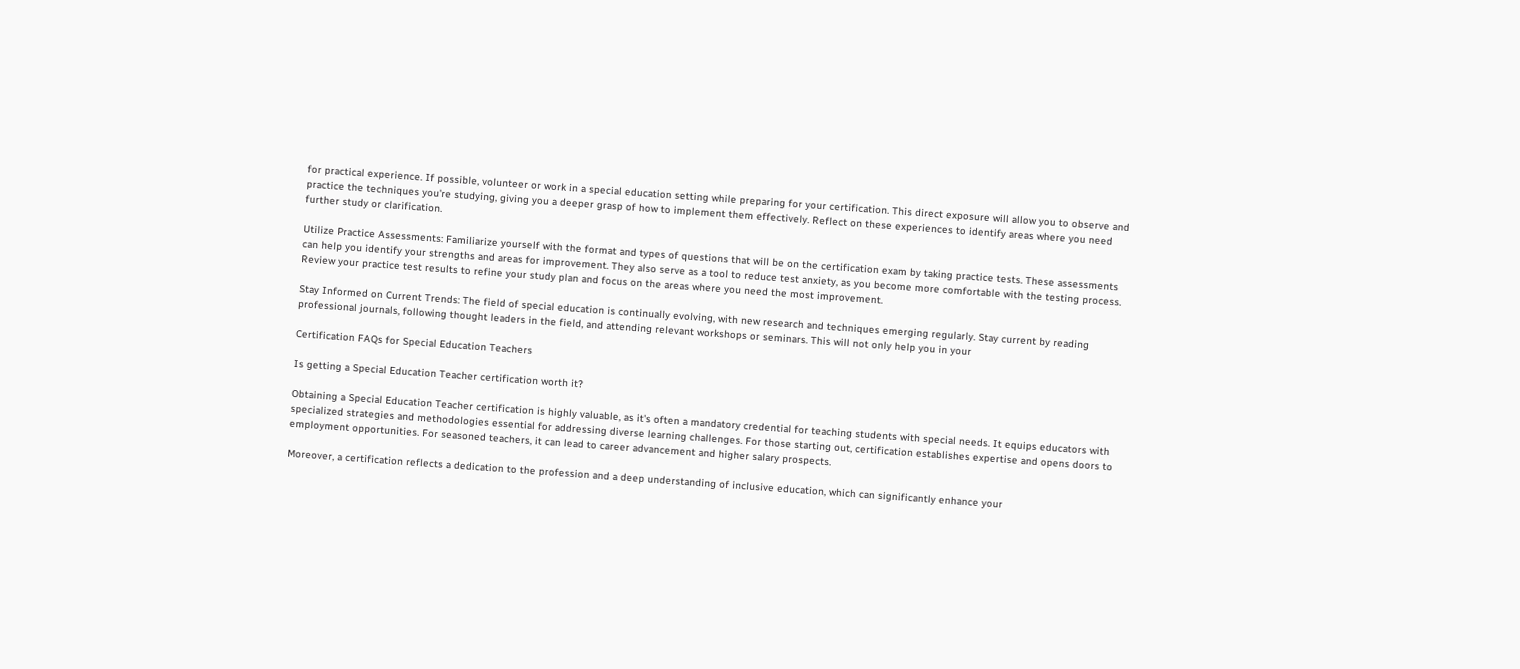for practical experience. If possible, volunteer or work in a special education setting while preparing for your certification. This direct exposure will allow you to observe and practice the techniques you're studying, giving you a deeper grasp of how to implement them effectively. Reflect on these experiences to identify areas where you need further study or clarification.

Utilize Practice Assessments: Familiarize yourself with the format and types of questions that will be on the certification exam by taking practice tests. These assessments can help you identify your strengths and areas for improvement. They also serve as a tool to reduce test anxiety, as you become more comfortable with the testing process. Review your practice test results to refine your study plan and focus on the areas where you need the most improvement.

Stay Informed on Current Trends: The field of special education is continually evolving, with new research and techniques emerging regularly. Stay current by reading professional journals, following thought leaders in the field, and attending relevant workshops or seminars. This will not only help you in your

Certification FAQs for Special Education Teachers

Is getting a Special Education Teacher certification worth it?

Obtaining a Special Education Teacher certification is highly valuable, as it's often a mandatory credential for teaching students with special needs. It equips educators with specialized strategies and methodologies essential for addressing diverse learning challenges. For those starting out, certification establishes expertise and opens doors to employment opportunities. For seasoned teachers, it can lead to career advancement and higher salary prospects.

Moreover, a certification reflects a dedication to the profession and a deep understanding of inclusive education, which can significantly enhance your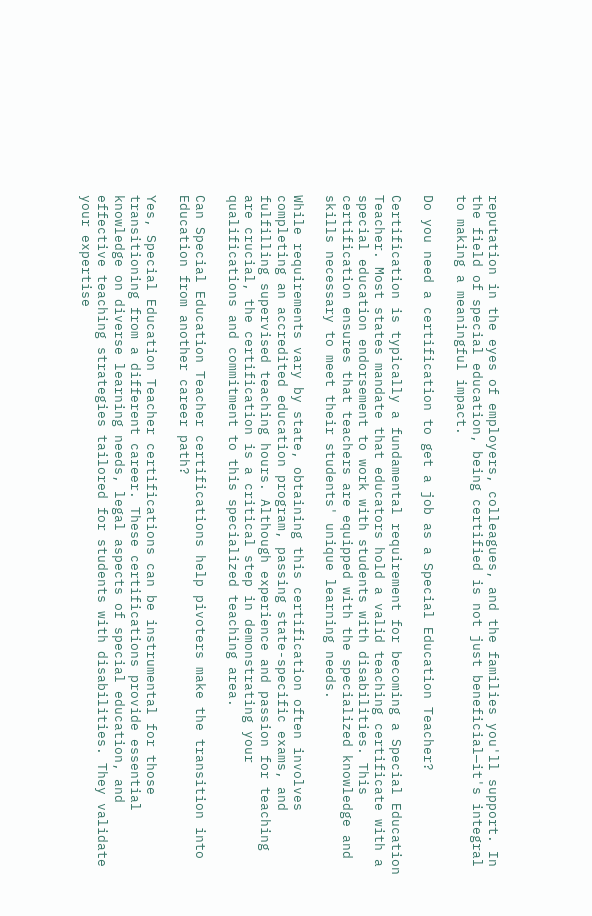reputation in the eyes of employers, colleagues, and the families you'll support. In the field of special education, being certified is not just beneficial—it's integral to making a meaningful impact.

Do you need a certification to get a job as a Special Education Teacher?

Certification is typically a fundamental requirement for becoming a Special Education Teacher. Most states mandate that educators hold a valid teaching certificate with a special education endorsement to work with students with disabilities. This certification ensures that teachers are equipped with the specialized knowledge and skills necessary to meet their students' unique learning needs.

While requirements vary by state, obtaining this certification often involves completing an accredited education program, passing state-specific exams, and fulfilling supervised teaching hours. Although experience and passion for teaching are crucial, the certification is a critical step in demonstrating your qualifications and commitment to this specialized teaching area.

Can Special Education Teacher certifications help pivoters make the transition into Education from another career path?

Yes, Special Education Teacher certifications can be instrumental for those transitioning from a different career. These certifications provide essential knowledge on diverse learning needs, legal aspects of special education, and effective teaching strategies tailored for students with disabilities. They validate your expertise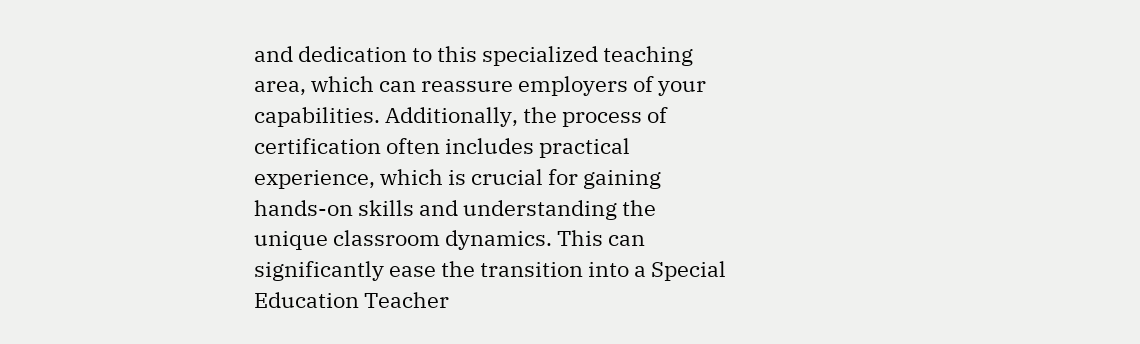and dedication to this specialized teaching area, which can reassure employers of your capabilities. Additionally, the process of certification often includes practical experience, which is crucial for gaining hands-on skills and understanding the unique classroom dynamics. This can significantly ease the transition into a Special Education Teacher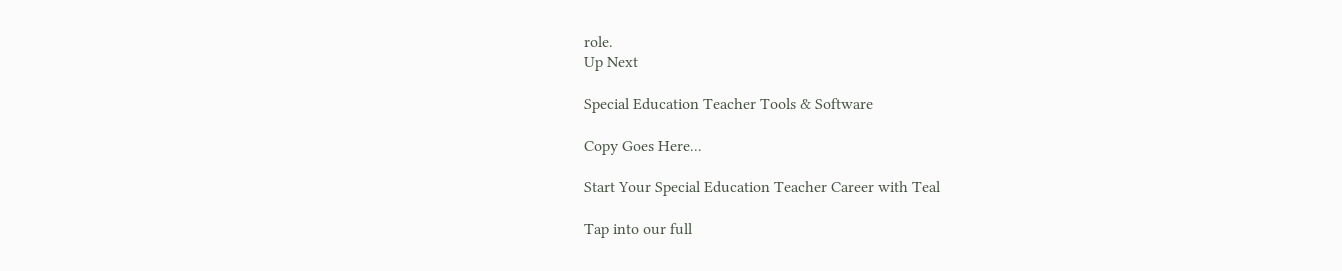role.
Up Next

Special Education Teacher Tools & Software

Copy Goes Here...

Start Your Special Education Teacher Career with Teal

Tap into our full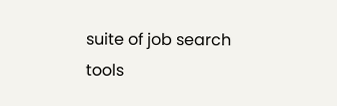suite of job search tools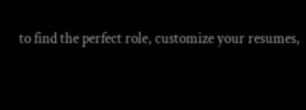to find the perfect role, customize your resumes,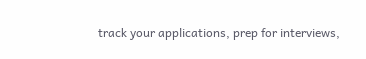track your applications, prep for interviews,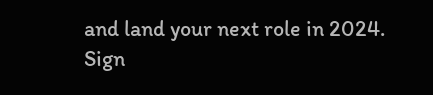and land your next role in 2024.
Sign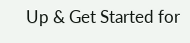Up & Get Started for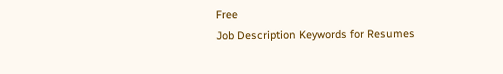Free
Job Description Keywords for Resumes